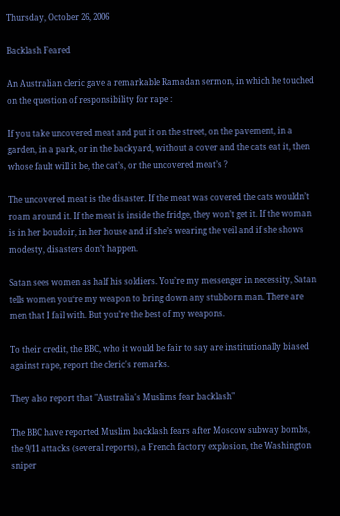Thursday, October 26, 2006

Backlash Feared

An Australian cleric gave a remarkable Ramadan sermon, in which he touched on the question of responsibility for rape :

If you take uncovered meat and put it on the street, on the pavement, in a garden, in a park, or in the backyard, without a cover and the cats eat it, then whose fault will it be, the cat’s, or the uncovered meat’s ?

The uncovered meat is the disaster. If the meat was covered the cats wouldn’t roam around it. If the meat is inside the fridge, they won’t get it. If the woman is in her boudoir, in her house and if she’s wearing the veil and if she shows modesty, disasters don’t happen.

Satan sees women as half his soldiers. You’re my messenger in necessity, Satan tells women you‘re my weapon to bring down any stubborn man. There are men that I fail with. But you’re the best of my weapons.

To their credit, the BBC, who it would be fair to say are institutionally biased against rape, report the cleric's remarks.

They also report that "Australia's Muslims fear backlash"

The BBC have reported Muslim backlash fears after Moscow subway bombs, the 9/11 attacks (several reports), a French factory explosion, the Washington sniper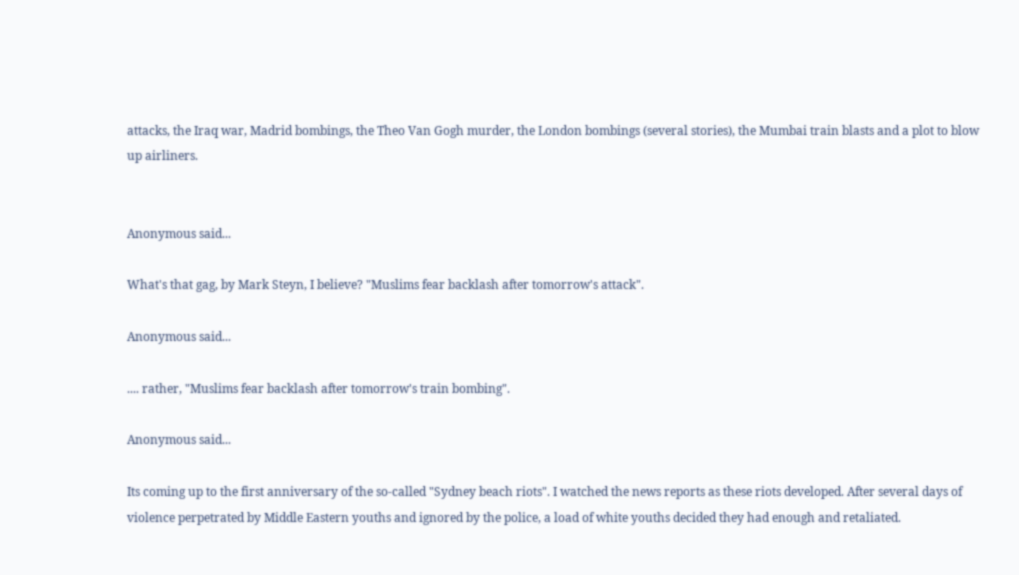attacks, the Iraq war, Madrid bombings, the Theo Van Gogh murder, the London bombings (several stories), the Mumbai train blasts and a plot to blow up airliners.


Anonymous said...

What's that gag, by Mark Steyn, I believe? "Muslims fear backlash after tomorrow's attack".

Anonymous said...

.... rather, "Muslims fear backlash after tomorrow's train bombing".

Anonymous said...

Its coming up to the first anniversary of the so-called "Sydney beach riots". I watched the news reports as these riots developed. After several days of violence perpetrated by Middle Eastern youths and ignored by the police, a load of white youths decided they had enough and retaliated.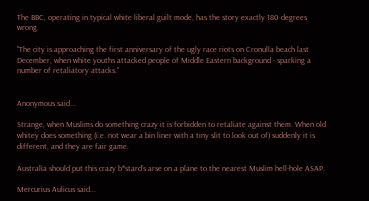The BBC, operating in typical white liberal guilt mode, has the story exactly 180 degrees wrong.

"The city is approaching the first anniversary of the ugly race riots on Cronulla beach last December, when white youths attacked people of Middle Eastern background - sparking a number of retaliatory attacks."


Anonymous said...

Strange, when Muslims do something crazy it is forbidden to retaliate against them. When old whitey does something (i.e. not wear a bin liner with a tiny slit to look out of) suddenly it is different, and they are fair game.

Australia should put this crazy b*stard's arse on a plane to the nearest Muslim hell-hole ASAP.

Mercurius Aulicus said...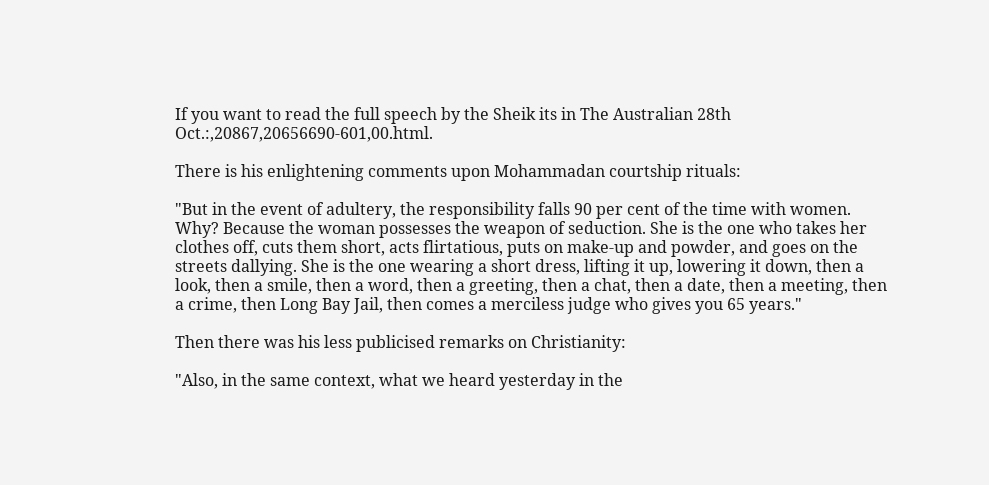If you want to read the full speech by the Sheik its in The Australian 28th Oct.:,20867,20656690-601,00.html.

There is his enlightening comments upon Mohammadan courtship rituals:

"But in the event of adultery, the responsibility falls 90 per cent of the time with women. Why? Because the woman possesses the weapon of seduction. She is the one who takes her clothes off, cuts them short, acts flirtatious, puts on make-up and powder, and goes on the streets dallying. She is the one wearing a short dress, lifting it up, lowering it down, then a look, then a smile, then a word, then a greeting, then a chat, then a date, then a meeting, then a crime, then Long Bay Jail, then comes a merciless judge who gives you 65 years."

Then there was his less publicised remarks on Christianity:

"Also, in the same context, what we heard yesterday in the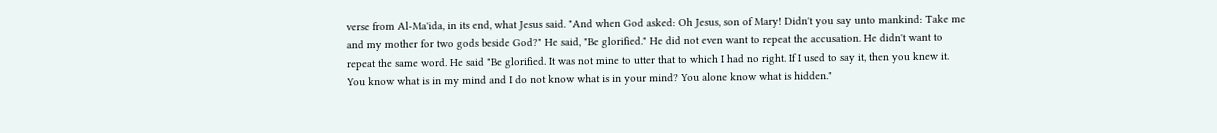verse from Al-Ma'ida, in its end, what Jesus said. "And when God asked: Oh Jesus, son of Mary! Didn't you say unto mankind: Take me and my mother for two gods beside God?" He said, "Be glorified." He did not even want to repeat the accusation. He didn't want to repeat the same word. He said "Be glorified. It was not mine to utter that to which I had no right. If I used to say it, then you knew it. You know what is in my mind and I do not know what is in your mind? You alone know what is hidden."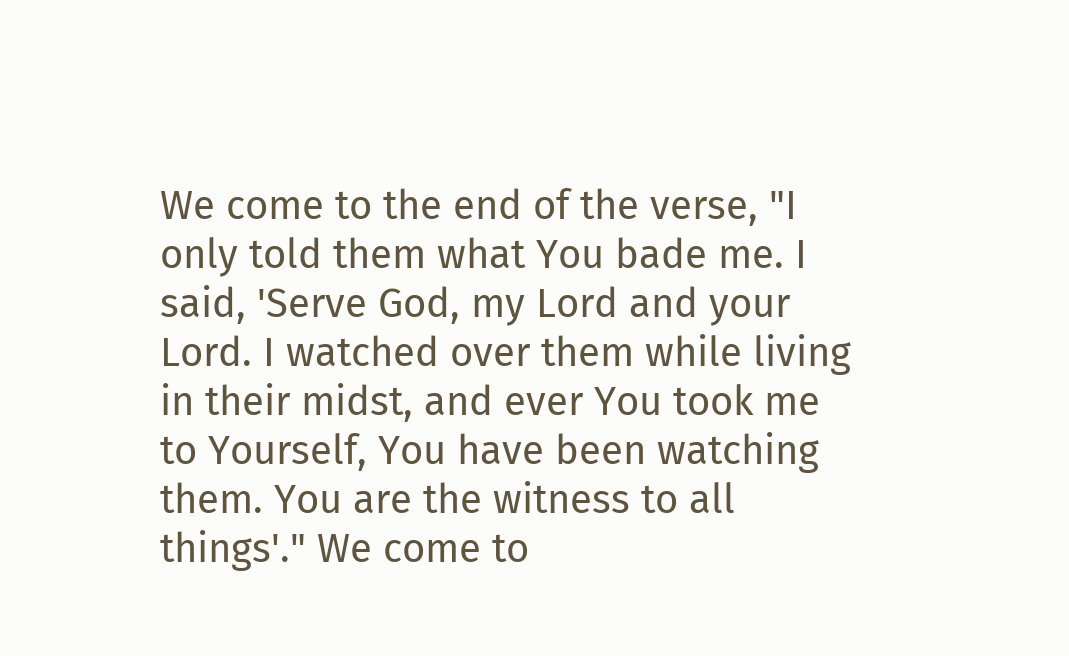We come to the end of the verse, "I only told them what You bade me. I said, 'Serve God, my Lord and your Lord. I watched over them while living in their midst, and ever You took me to Yourself, You have been watching them. You are the witness to all things'." We come to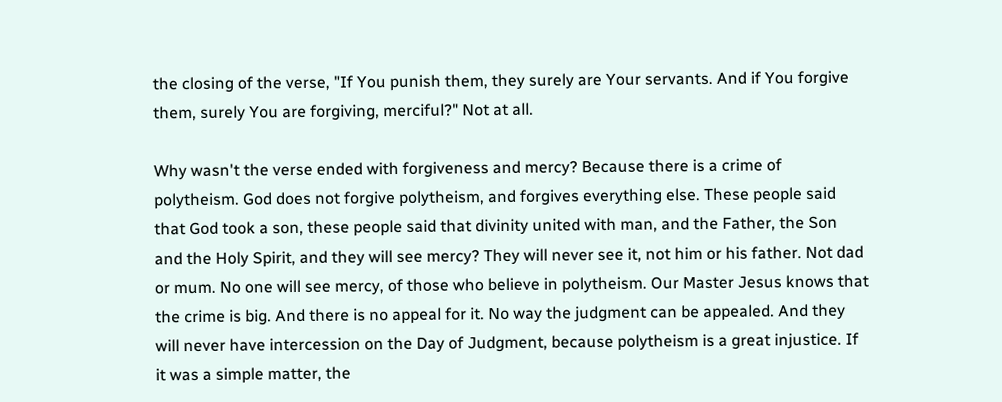the closing of the verse, "If You punish them, they surely are Your servants. And if You forgive them, surely You are forgiving, merciful?" Not at all.

Why wasn't the verse ended with forgiveness and mercy? Because there is a crime of polytheism. God does not forgive polytheism, and forgives everything else. These people said that God took a son, these people said that divinity united with man, and the Father, the Son and the Holy Spirit, and they will see mercy? They will never see it, not him or his father. Not dad or mum. No one will see mercy, of those who believe in polytheism. Our Master Jesus knows that the crime is big. And there is no appeal for it. No way the judgment can be appealed. And they will never have intercession on the Day of Judgment, because polytheism is a great injustice. If it was a simple matter, the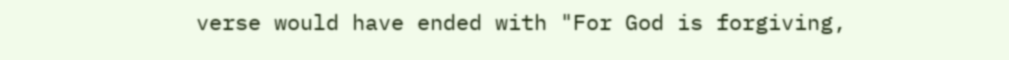verse would have ended with "For God is forgiving,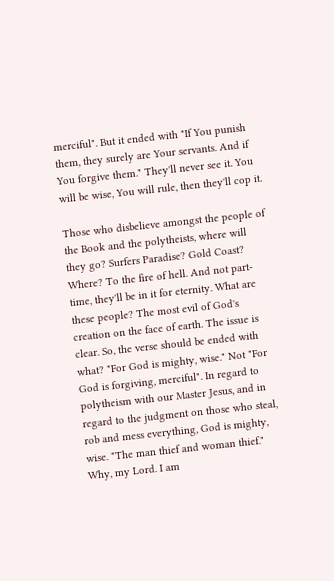merciful". But it ended with "If You punish them, they surely are Your servants. And if You forgive them." They'll never see it. You will be wise, You will rule, then they'll cop it.

Those who disbelieve amongst the people of the Book and the polytheists, where will they go? Surfers Paradise? Gold Coast? Where? To the fire of hell. And not part-time, they'll be in it for eternity. What are these people? The most evil of God's creation on the face of earth. The issue is clear. So, the verse should be ended with what? "For God is mighty, wise." Not "For God is forgiving, merciful". In regard to polytheism with our Master Jesus, and in regard to the judgment on those who steal, rob and mess everything, God is mighty, wise. "The man thief and woman thief." Why, my Lord. I am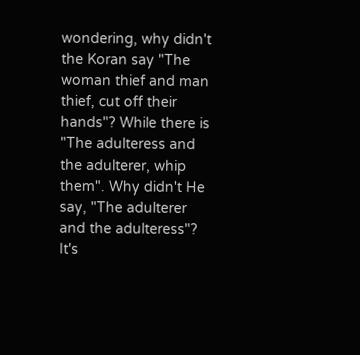wondering, why didn't the Koran say "The woman thief and man thief, cut off their hands"? While there is "The adulteress and the adulterer, whip them". Why didn't He say, "The adulterer and the adulteress"? It's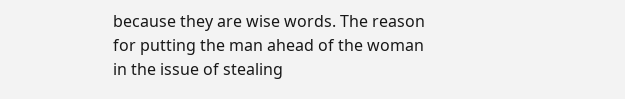because they are wise words. The reason for putting the man ahead of the woman in the issue of stealing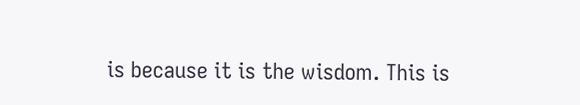is because it is the wisdom. This is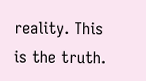reality. This is the truth.